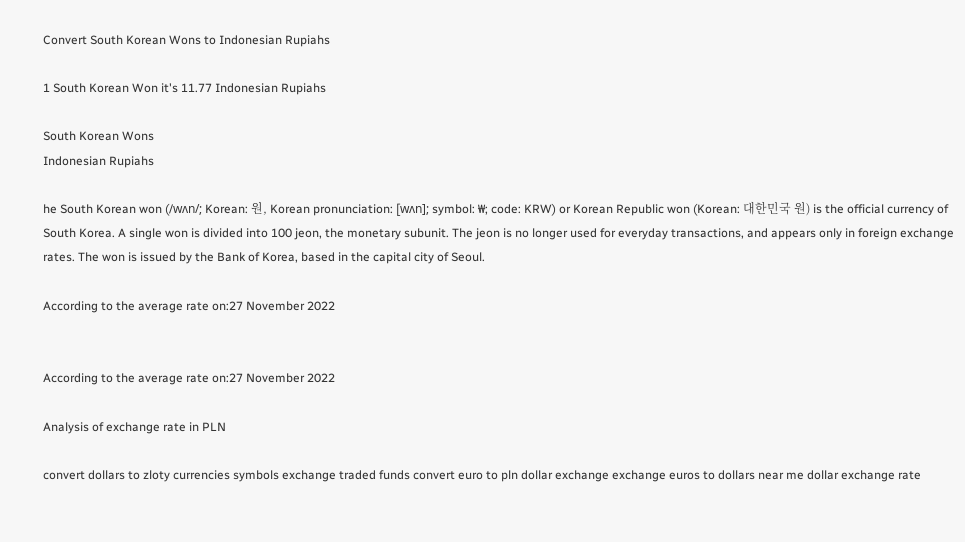Convert South Korean Wons to Indonesian Rupiahs

1 South Korean Won it's 11.77 Indonesian Rupiahs

South Korean Wons
Indonesian Rupiahs

he South Korean won (/wʌn/; Korean: 원, Korean pronunciation: [wʌn]; symbol: ₩; code: KRW) or Korean Republic won (Korean: 대한민국 원) is the official currency of South Korea. A single won is divided into 100 jeon, the monetary subunit. The jeon is no longer used for everyday transactions, and appears only in foreign exchange rates. The won is issued by the Bank of Korea, based in the capital city of Seoul.

According to the average rate on:27 November 2022


According to the average rate on:27 November 2022

Analysis of exchange rate in PLN

convert dollars to zloty currencies symbols exchange traded funds convert euro to pln dollar exchange exchange euros to dollars near me dollar exchange rate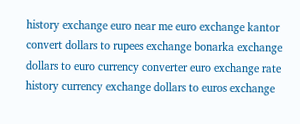history exchange euro near me euro exchange kantor convert dollars to rupees exchange bonarka exchange dollars to euro currency converter euro exchange rate history currency exchange dollars to euros exchange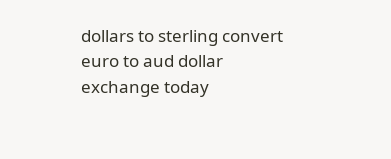dollars to sterling convert euro to aud dollar exchange today